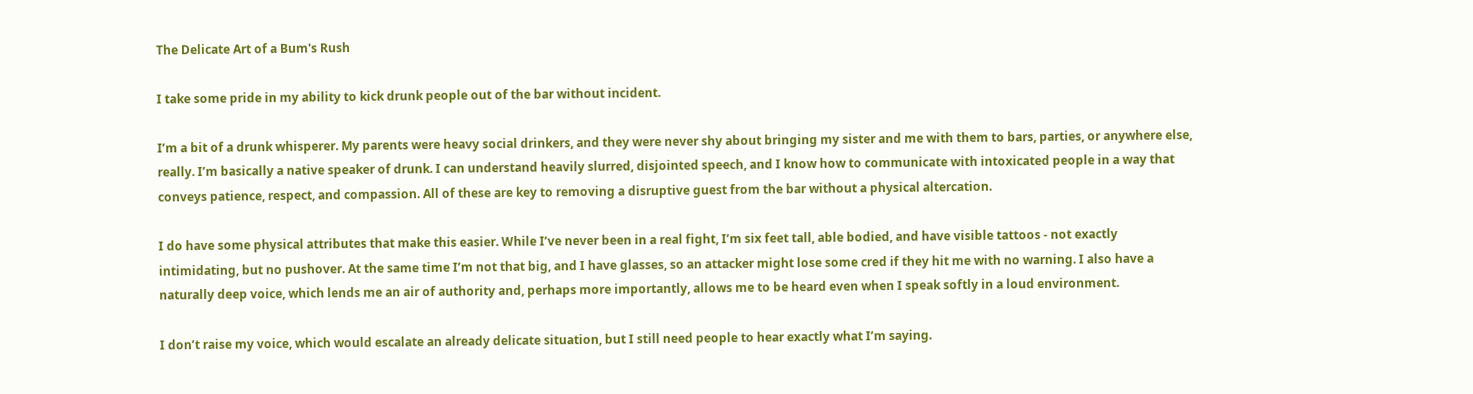The Delicate Art of a Bum's Rush

I take some pride in my ability to kick drunk people out of the bar without incident.

I’m a bit of a drunk whisperer. My parents were heavy social drinkers, and they were never shy about bringing my sister and me with them to bars, parties, or anywhere else, really. I’m basically a native speaker of drunk. I can understand heavily slurred, disjointed speech, and I know how to communicate with intoxicated people in a way that conveys patience, respect, and compassion. All of these are key to removing a disruptive guest from the bar without a physical altercation.

I do have some physical attributes that make this easier. While I’ve never been in a real fight, I’m six feet tall, able bodied, and have visible tattoos - not exactly intimidating, but no pushover. At the same time I’m not that big, and I have glasses, so an attacker might lose some cred if they hit me with no warning. I also have a naturally deep voice, which lends me an air of authority and, perhaps more importantly, allows me to be heard even when I speak softly in a loud environment.

I don’t raise my voice, which would escalate an already delicate situation, but I still need people to hear exactly what I’m saying.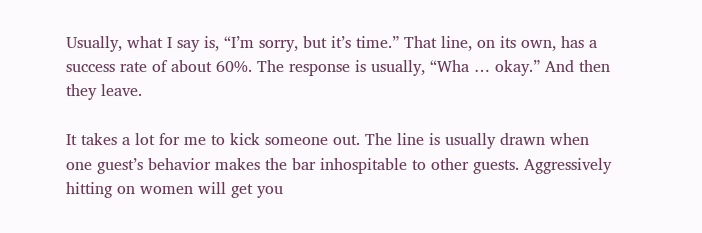Usually, what I say is, “I’m sorry, but it’s time.” That line, on its own, has a success rate of about 60%. The response is usually, “Wha … okay.” And then they leave.

It takes a lot for me to kick someone out. The line is usually drawn when one guest’s behavior makes the bar inhospitable to other guests. Aggressively hitting on women will get you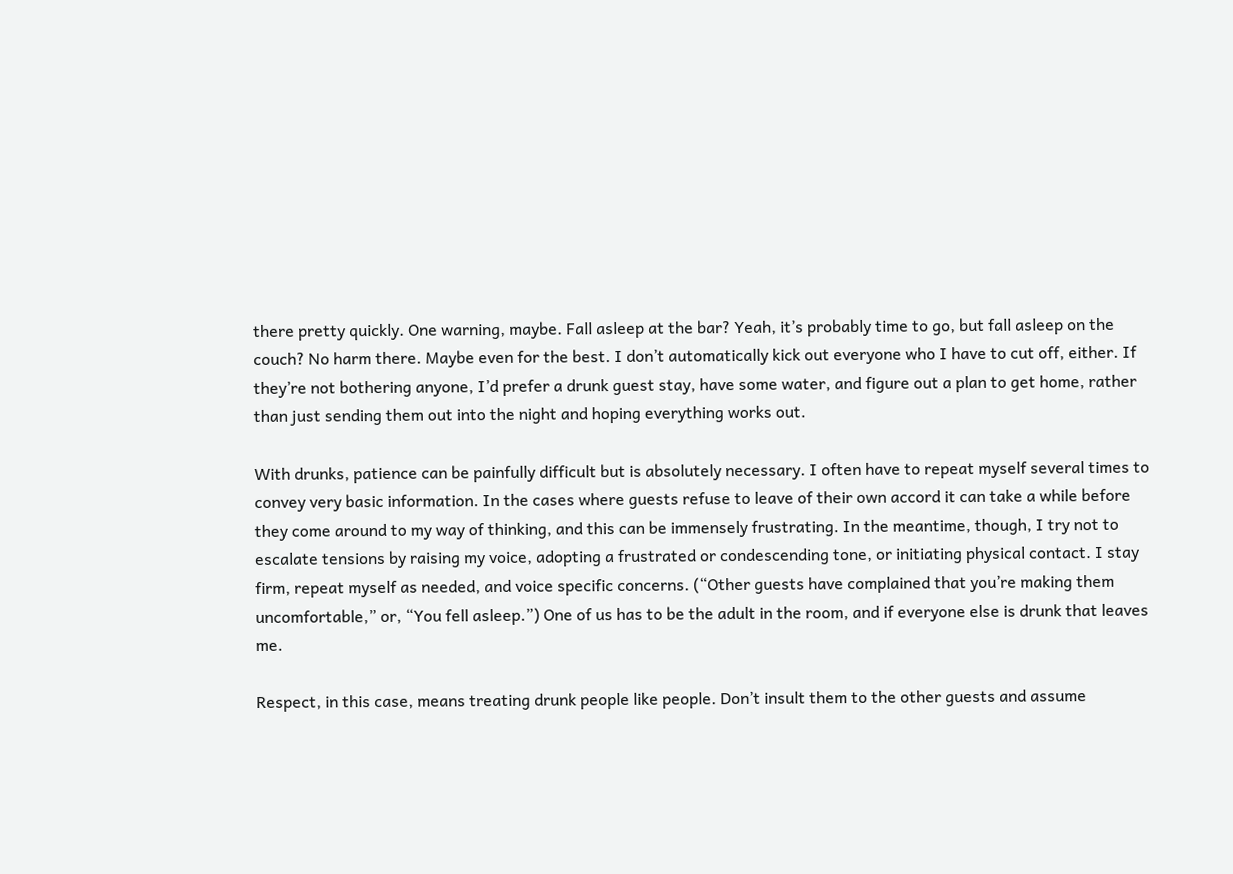there pretty quickly. One warning, maybe. Fall asleep at the bar? Yeah, it’s probably time to go, but fall asleep on the couch? No harm there. Maybe even for the best. I don’t automatically kick out everyone who I have to cut off, either. If they’re not bothering anyone, I’d prefer a drunk guest stay, have some water, and figure out a plan to get home, rather than just sending them out into the night and hoping everything works out.

With drunks, patience can be painfully difficult but is absolutely necessary. I often have to repeat myself several times to convey very basic information. In the cases where guests refuse to leave of their own accord it can take a while before they come around to my way of thinking, and this can be immensely frustrating. In the meantime, though, I try not to escalate tensions by raising my voice, adopting a frustrated or condescending tone, or initiating physical contact. I stay firm, repeat myself as needed, and voice specific concerns. (“Other guests have complained that you’re making them uncomfortable,” or, “You fell asleep.”) One of us has to be the adult in the room, and if everyone else is drunk that leaves me.

Respect, in this case, means treating drunk people like people. Don’t insult them to the other guests and assume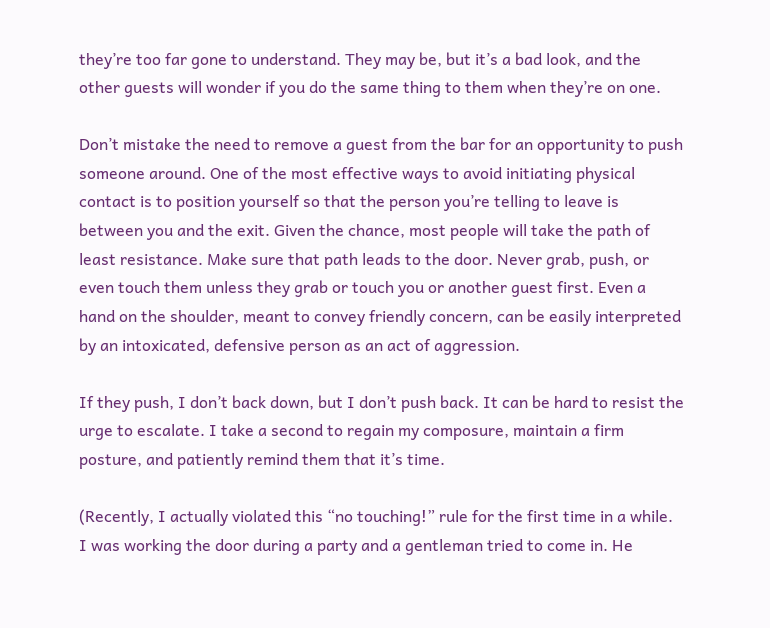they’re too far gone to understand. They may be, but it’s a bad look, and the other guests will wonder if you do the same thing to them when they’re on one.

Don’t mistake the need to remove a guest from the bar for an opportunity to push someone around. One of the most effective ways to avoid initiating physical contact is to position yourself so that the person you’re telling to leave is between you and the exit. Given the chance, most people will take the path of least resistance. Make sure that path leads to the door. Never grab, push, or even touch them unless they grab or touch you or another guest first. Even a hand on the shoulder, meant to convey friendly concern, can be easily interpreted by an intoxicated, defensive person as an act of aggression.

If they push, I don’t back down, but I don’t push back. It can be hard to resist the urge to escalate. I take a second to regain my composure, maintain a firm posture, and patiently remind them that it’s time.

(Recently, I actually violated this “no touching!” rule for the first time in a while. I was working the door during a party and a gentleman tried to come in. He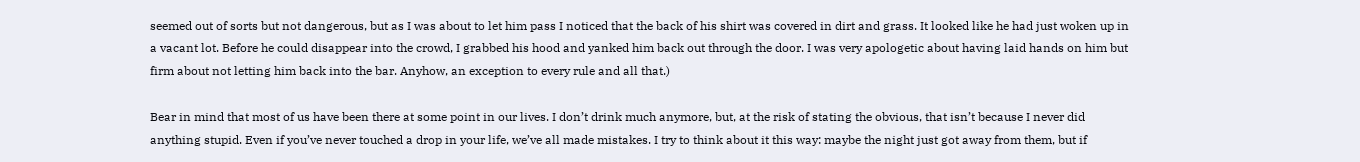seemed out of sorts but not dangerous, but as I was about to let him pass I noticed that the back of his shirt was covered in dirt and grass. It looked like he had just woken up in a vacant lot. Before he could disappear into the crowd, I grabbed his hood and yanked him back out through the door. I was very apologetic about having laid hands on him but firm about not letting him back into the bar. Anyhow, an exception to every rule and all that.)

Bear in mind that most of us have been there at some point in our lives. I don’t drink much anymore, but, at the risk of stating the obvious, that isn’t because I never did anything stupid. Even if you’ve never touched a drop in your life, we’ve all made mistakes. I try to think about it this way: maybe the night just got away from them, but if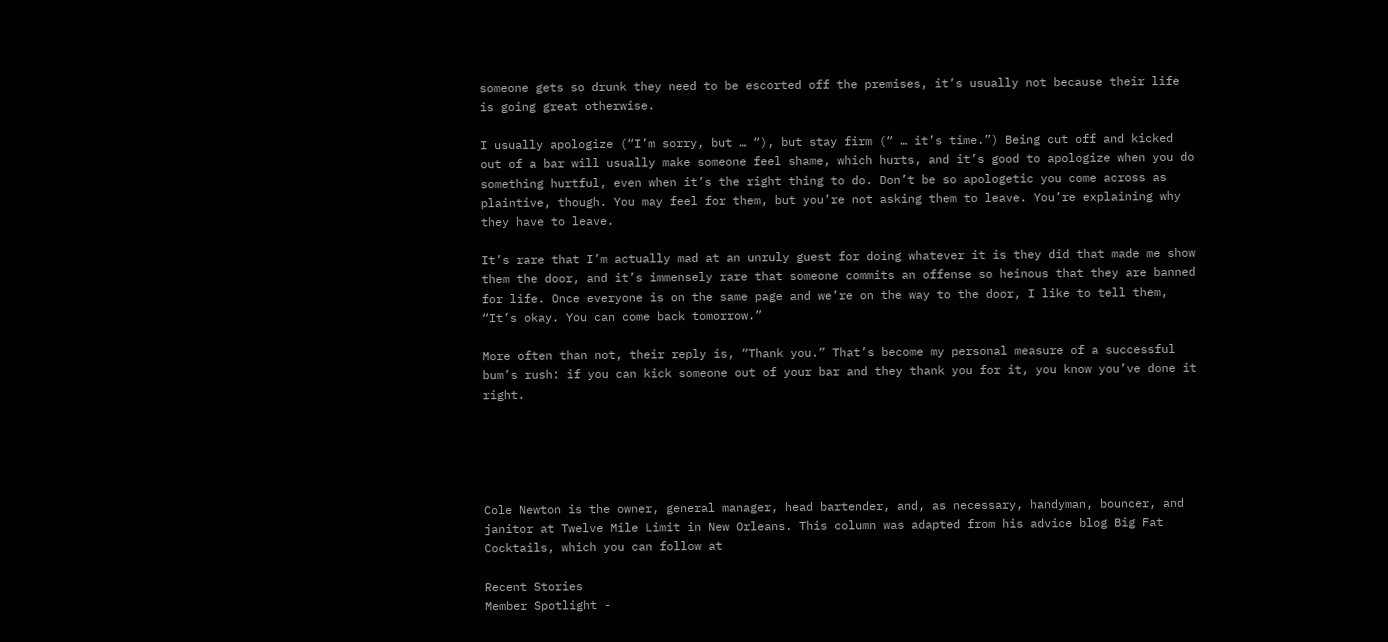someone gets so drunk they need to be escorted off the premises, it’s usually not because their life is going great otherwise.

I usually apologize (“I’m sorry, but … “), but stay firm (“ … it’s time.”) Being cut off and kicked out of a bar will usually make someone feel shame, which hurts, and it’s good to apologize when you do something hurtful, even when it’s the right thing to do. Don’t be so apologetic you come across as plaintive, though. You may feel for them, but you’re not asking them to leave. You’re explaining why they have to leave.

It’s rare that I’m actually mad at an unruly guest for doing whatever it is they did that made me show them the door, and it’s immensely rare that someone commits an offense so heinous that they are banned for life. Once everyone is on the same page and we’re on the way to the door, I like to tell them, “It’s okay. You can come back tomorrow.”

More often than not, their reply is, “Thank you.” That’s become my personal measure of a successful bum’s rush: if you can kick someone out of your bar and they thank you for it, you know you’ve done it right.





Cole Newton is the owner, general manager, head bartender, and, as necessary, handyman, bouncer, and janitor at Twelve Mile Limit in New Orleans. This column was adapted from his advice blog Big Fat Cocktails, which you can follow at

Recent Stories
Member Spotlight -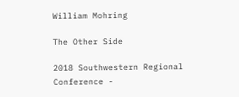William Mohring

The Other Side

2018 Southwestern Regional Conference -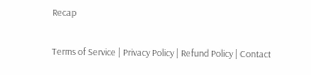Recap

Terms of Service | Privacy Policy | Refund Policy | Contact